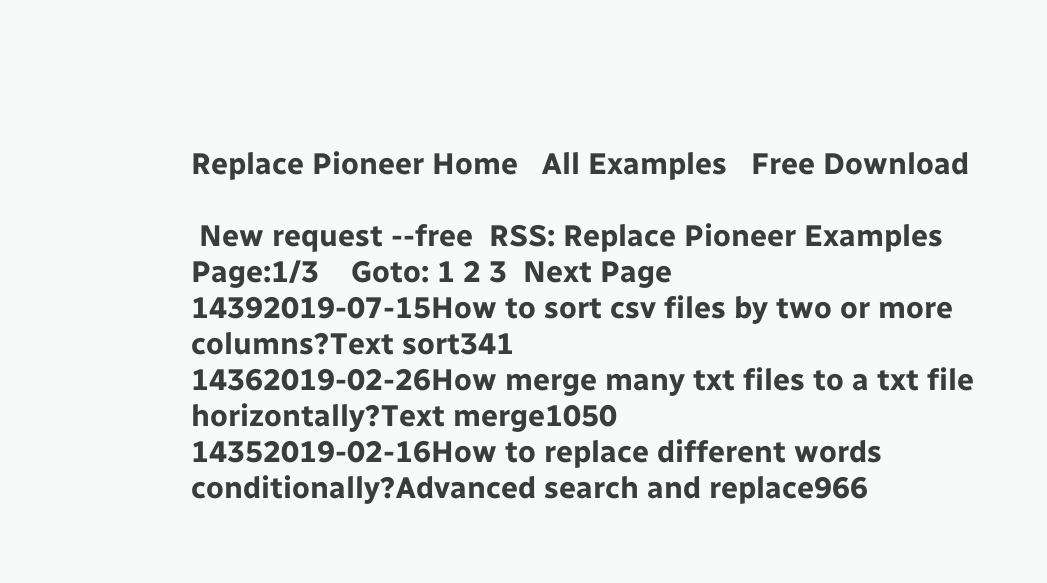Replace Pioneer Home   All Examples   Free Download

 New request --free  RSS: Replace Pioneer Examples
Page:1/3    Goto: 1 2 3  Next Page
14392019-07-15How to sort csv files by two or more columns?Text sort341
14362019-02-26How merge many txt files to a txt file horizontally?Text merge1050
14352019-02-16How to replace different words conditionally?Advanced search and replace966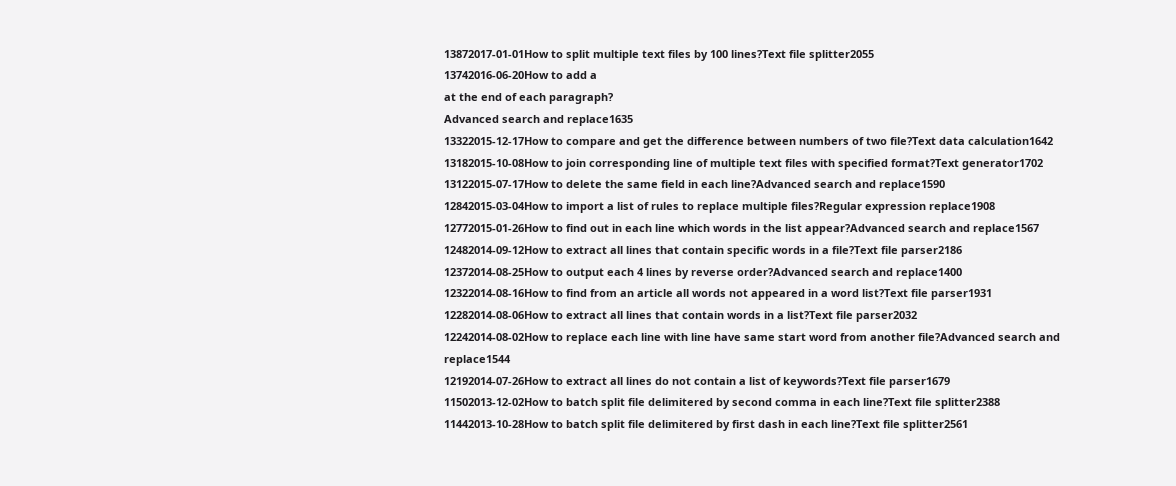13872017-01-01How to split multiple text files by 100 lines?Text file splitter2055
13742016-06-20How to add a
at the end of each paragraph?
Advanced search and replace1635
13322015-12-17How to compare and get the difference between numbers of two file?Text data calculation1642
13182015-10-08How to join corresponding line of multiple text files with specified format?Text generator1702
13122015-07-17How to delete the same field in each line?Advanced search and replace1590
12842015-03-04How to import a list of rules to replace multiple files?Regular expression replace1908
12772015-01-26How to find out in each line which words in the list appear?Advanced search and replace1567
12482014-09-12How to extract all lines that contain specific words in a file?Text file parser2186
12372014-08-25How to output each 4 lines by reverse order?Advanced search and replace1400
12322014-08-16How to find from an article all words not appeared in a word list?Text file parser1931
12282014-08-06How to extract all lines that contain words in a list?Text file parser2032
12242014-08-02How to replace each line with line have same start word from another file?Advanced search and replace1544
12192014-07-26How to extract all lines do not contain a list of keywords?Text file parser1679
11502013-12-02How to batch split file delimitered by second comma in each line?Text file splitter2388
11442013-10-28How to batch split file delimitered by first dash in each line?Text file splitter2561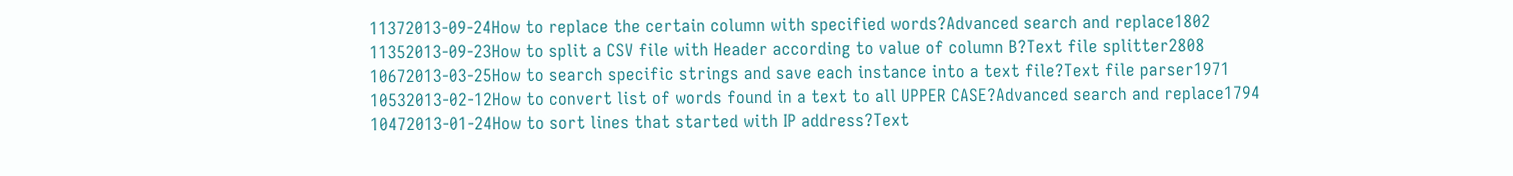11372013-09-24How to replace the certain column with specified words?Advanced search and replace1802
11352013-09-23How to split a CSV file with Header according to value of column B?Text file splitter2808
10672013-03-25How to search specific strings and save each instance into a text file?Text file parser1971
10532013-02-12How to convert list of words found in a text to all UPPER CASE?Advanced search and replace1794
10472013-01-24How to sort lines that started with IP address?Text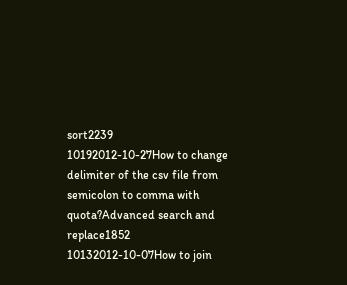sort2239
10192012-10-27How to change delimiter of the csv file from semicolon to comma with quota?Advanced search and replace1852
10132012-10-07How to join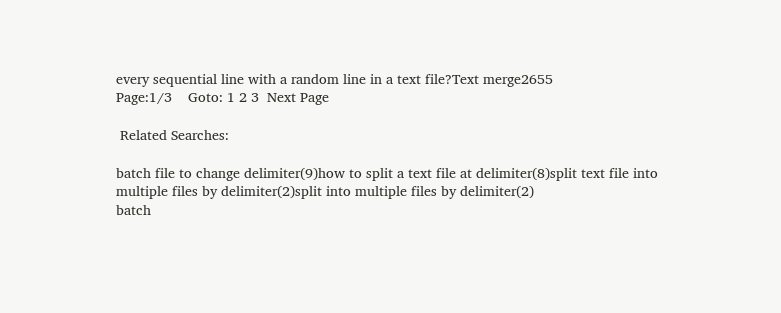every sequential line with a random line in a text file?Text merge2655
Page:1/3    Goto: 1 2 3  Next Page

 Related Searches:

batch file to change delimiter(9)how to split a text file at delimiter(8)split text file into multiple files by delimiter(2)split into multiple files by delimiter(2)
batch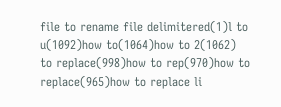file to rename file delimitered(1)l to u(1092)how to(1064)how to 2(1062)
to replace(998)how to rep(970)how to replace(965)how to replace li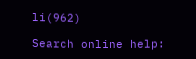li(962)

Search online help: